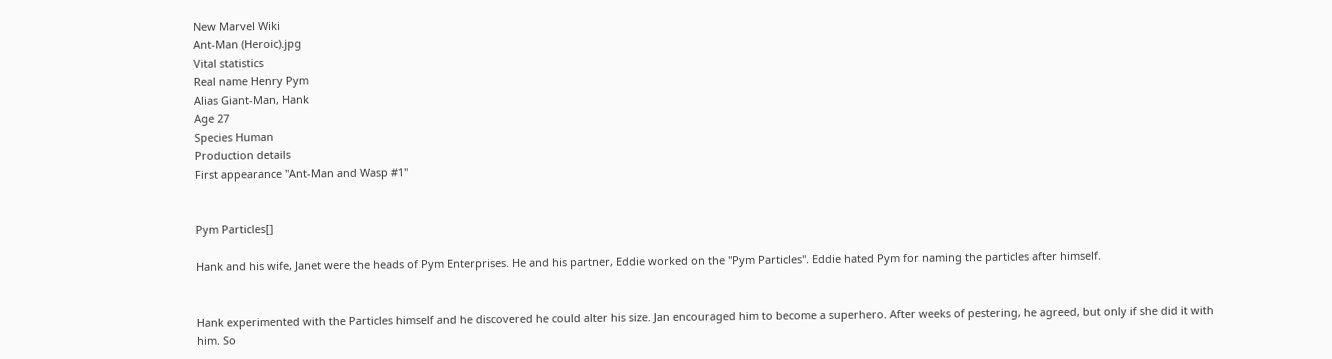New Marvel Wiki
Ant-Man (Heroic).jpg
Vital statistics
Real name Henry Pym
Alias Giant-Man, Hank
Age 27
Species Human
Production details
First appearance "Ant-Man and Wasp #1"


Pym Particles[]

Hank and his wife, Janet were the heads of Pym Enterprises. He and his partner, Eddie worked on the "Pym Particles". Eddie hated Pym for naming the particles after himself.


Hank experimented with the Particles himself and he discovered he could alter his size. Jan encouraged him to become a superhero. After weeks of pestering, he agreed, but only if she did it with him. So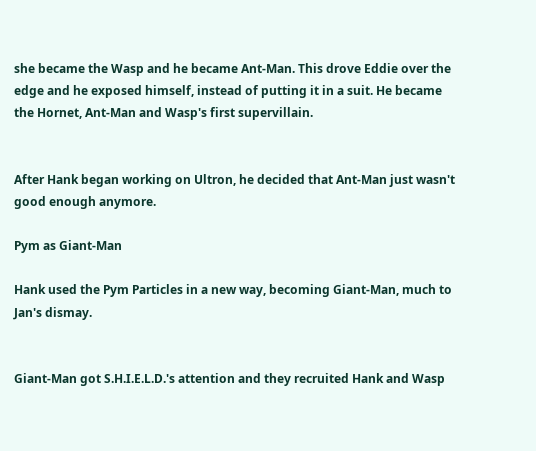she became the Wasp and he became Ant-Man. This drove Eddie over the edge and he exposed himself, instead of putting it in a suit. He became the Hornet, Ant-Man and Wasp's first supervillain.


After Hank began working on Ultron, he decided that Ant-Man just wasn't good enough anymore.

Pym as Giant-Man

Hank used the Pym Particles in a new way, becoming Giant-Man, much to Jan's dismay.


Giant-Man got S.H.I.E.L.D.'s attention and they recruited Hank and Wasp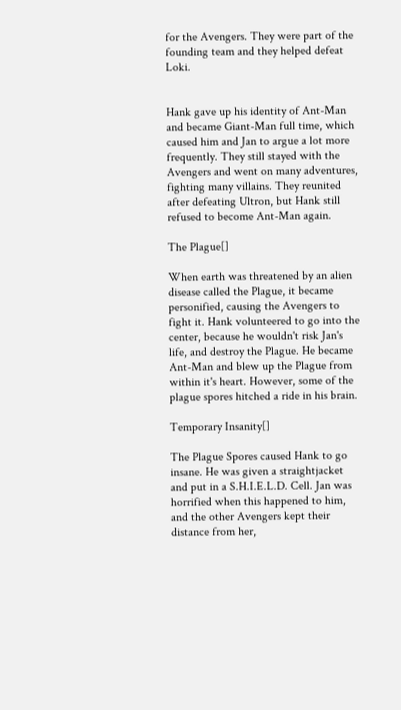for the Avengers. They were part of the founding team and they helped defeat Loki.


Hank gave up his identity of Ant-Man and became Giant-Man full time, which caused him and Jan to argue a lot more frequently. They still stayed with the Avengers and went on many adventures, fighting many villains. They reunited after defeating Ultron, but Hank still refused to become Ant-Man again.

The Plague[]

When earth was threatened by an alien disease called the Plague, it became personified, causing the Avengers to fight it. Hank volunteered to go into the center, because he wouldn't risk Jan's life, and destroy the Plague. He became Ant-Man and blew up the Plague from within it's heart. However, some of the plague spores hitched a ride in his brain.

Temporary Insanity[]

The Plague Spores caused Hank to go insane. He was given a straightjacket and put in a S.H.I.E.L.D. Cell. Jan was horrified when this happened to him, and the other Avengers kept their distance from her,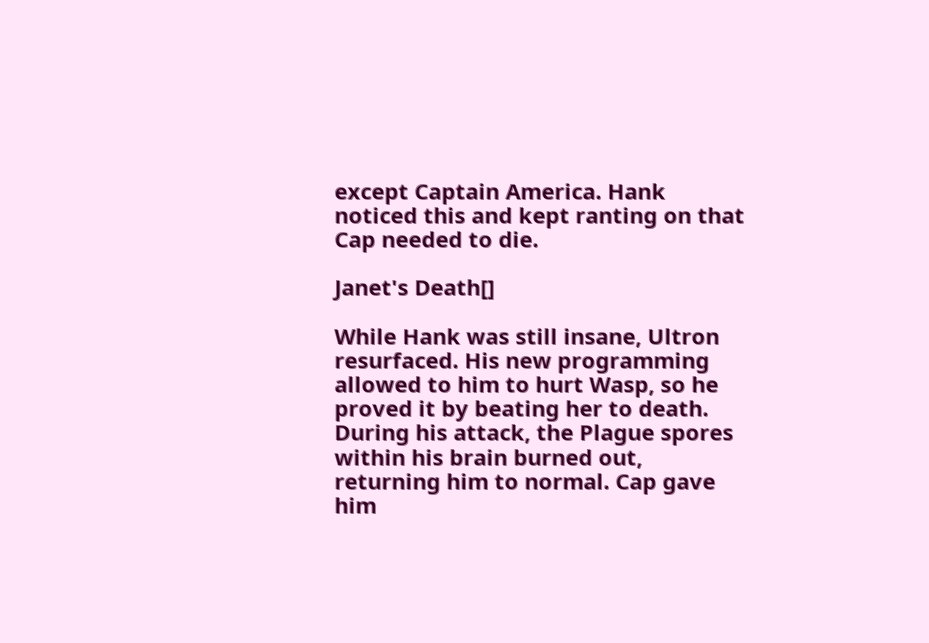except Captain America. Hank noticed this and kept ranting on that Cap needed to die.

Janet's Death[]

While Hank was still insane, Ultron resurfaced. His new programming allowed to him to hurt Wasp, so he proved it by beating her to death. During his attack, the Plague spores within his brain burned out, returning him to normal. Cap gave him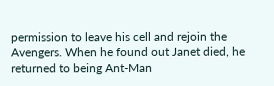permission to leave his cell and rejoin the Avengers. When he found out Janet died, he returned to being Ant-Man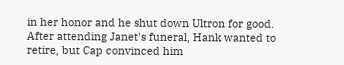in her honor and he shut down Ultron for good. After attending Janet's funeral, Hank wanted to retire, but Cap convinced him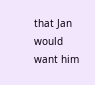that Jan would want him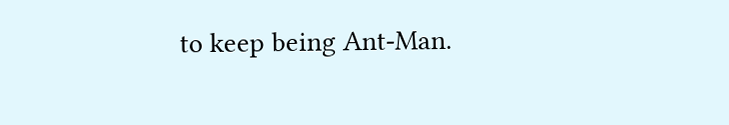to keep being Ant-Man.